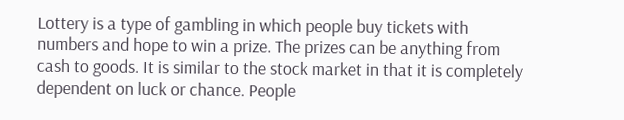Lottery is a type of gambling in which people buy tickets with numbers and hope to win a prize. The prizes can be anything from cash to goods. It is similar to the stock market in that it is completely dependent on luck or chance. People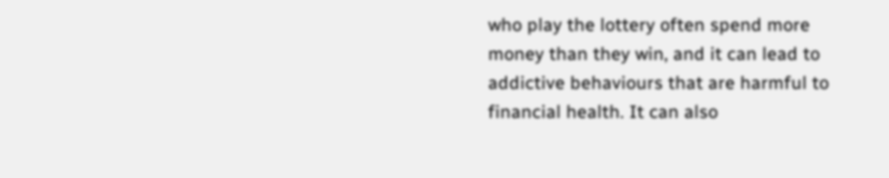who play the lottery often spend more money than they win, and it can lead to addictive behaviours that are harmful to financial health. It can also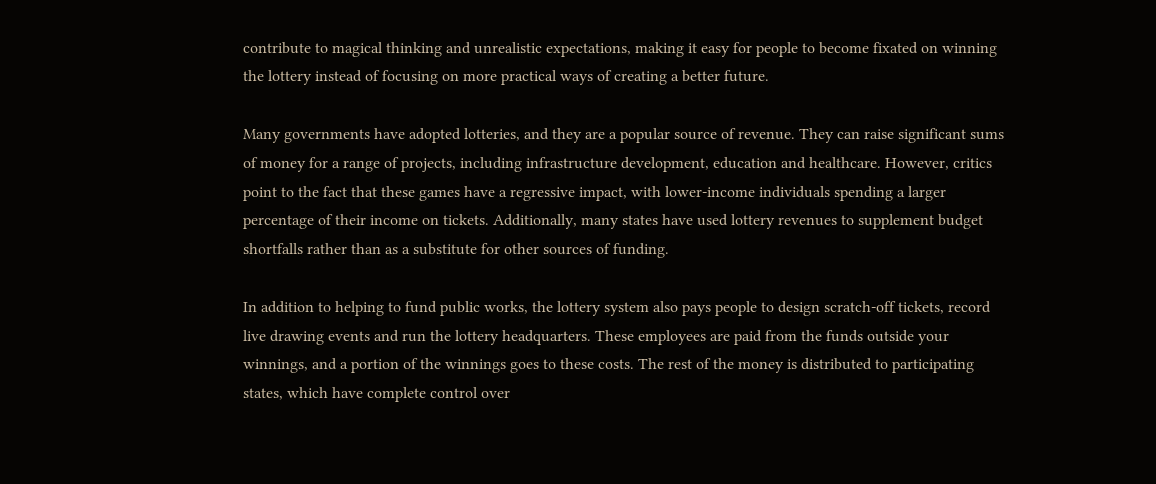contribute to magical thinking and unrealistic expectations, making it easy for people to become fixated on winning the lottery instead of focusing on more practical ways of creating a better future.

Many governments have adopted lotteries, and they are a popular source of revenue. They can raise significant sums of money for a range of projects, including infrastructure development, education and healthcare. However, critics point to the fact that these games have a regressive impact, with lower-income individuals spending a larger percentage of their income on tickets. Additionally, many states have used lottery revenues to supplement budget shortfalls rather than as a substitute for other sources of funding.

In addition to helping to fund public works, the lottery system also pays people to design scratch-off tickets, record live drawing events and run the lottery headquarters. These employees are paid from the funds outside your winnings, and a portion of the winnings goes to these costs. The rest of the money is distributed to participating states, which have complete control over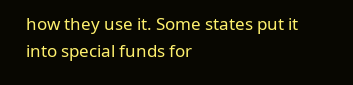how they use it. Some states put it into special funds for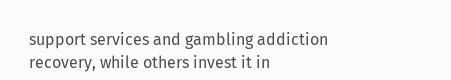support services and gambling addiction recovery, while others invest it in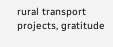rural transport projects, gratitude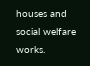houses and social welfare works.